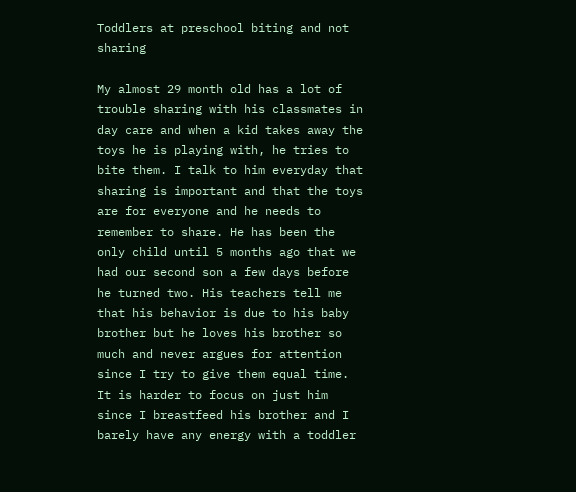Toddlers at preschool biting and not sharing

My almost 29 month old has a lot of trouble sharing with his classmates in day care and when a kid takes away the toys he is playing with, he tries to bite them. I talk to him everyday that sharing is important and that the toys are for everyone and he needs to remember to share. He has been the only child until 5 months ago that we had our second son a few days before he turned two. His teachers tell me that his behavior is due to his baby brother but he loves his brother so much and never argues for attention since I try to give them equal time. It is harder to focus on just him since I breastfeed his brother and I barely have any energy with a toddler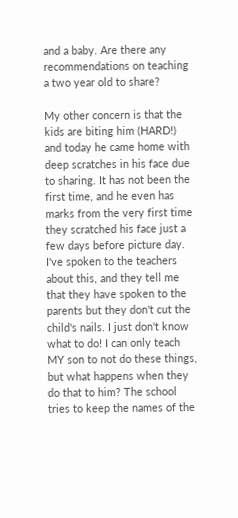and a baby. Are there any recommendations on teaching a two year old to share?

My other concern is that the kids are biting him (HARD!) and today he came home with deep scratches in his face due to sharing. It has not been the first time, and he even has marks from the very first time they scratched his face just a few days before picture day. I've spoken to the teachers about this, and they tell me that they have spoken to the parents but they don't cut the child's nails. I just don't know what to do! I can only teach MY son to not do these things, but what happens when they do that to him? The school tries to keep the names of the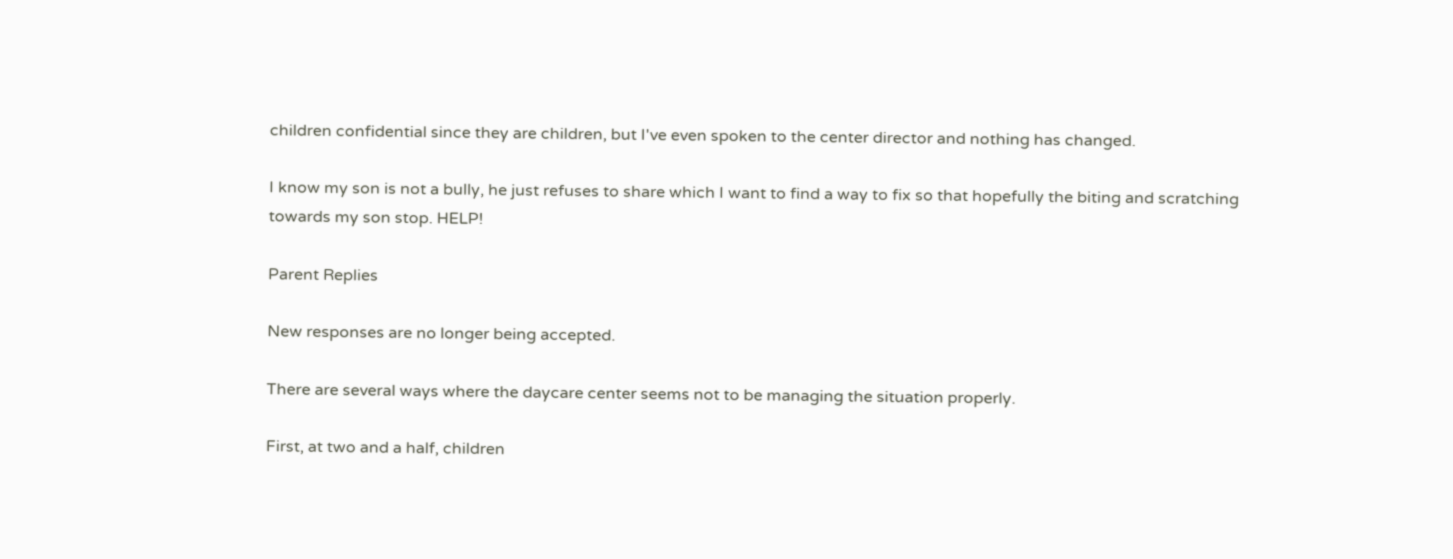children confidential since they are children, but I've even spoken to the center director and nothing has changed.

I know my son is not a bully, he just refuses to share which I want to find a way to fix so that hopefully the biting and scratching towards my son stop. HELP!

Parent Replies

New responses are no longer being accepted.

There are several ways where the daycare center seems not to be managing the situation properly.

First, at two and a half, children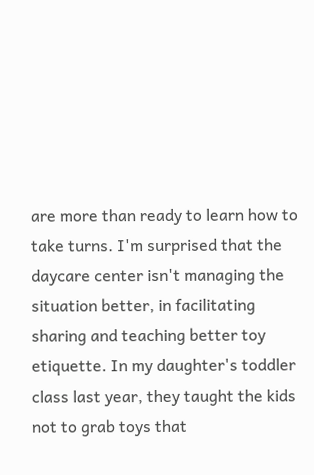are more than ready to learn how to take turns. I'm surprised that the daycare center isn't managing the situation better, in facilitating sharing and teaching better toy etiquette. In my daughter's toddler class last year, they taught the kids not to grab toys that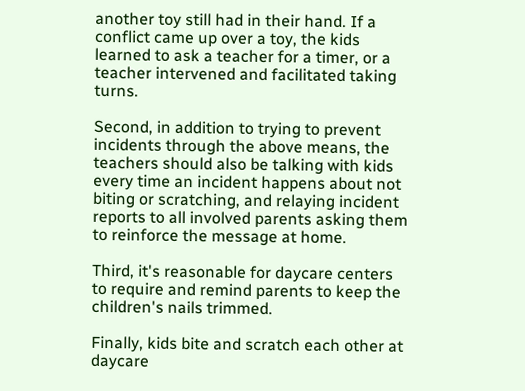another toy still had in their hand. If a conflict came up over a toy, the kids learned to ask a teacher for a timer, or a teacher intervened and facilitated taking turns.

Second, in addition to trying to prevent incidents through the above means, the teachers should also be talking with kids every time an incident happens about not biting or scratching, and relaying incident reports to all involved parents asking them to reinforce the message at home.

Third, it's reasonable for daycare centers to require and remind parents to keep the children's nails trimmed.

Finally, kids bite and scratch each other at daycare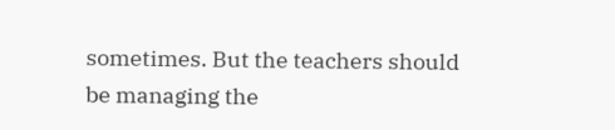sometimes. But the teachers should be managing the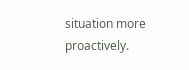situation more proactively.